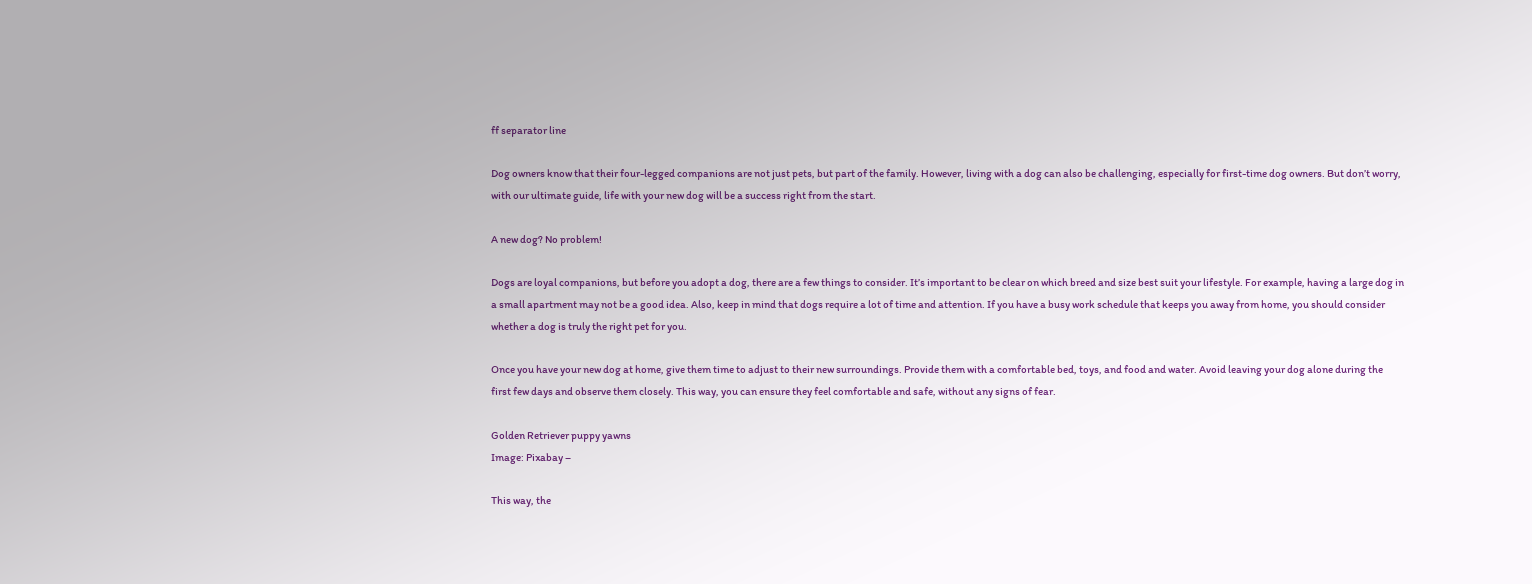ff separator line

Dog owners know that their four-legged companions are not just pets, but part of the family. However, living with a dog can also be challenging, especially for first-time dog owners. But don’t worry, with our ultimate guide, life with your new dog will be a success right from the start.

A new dog? No problem!

Dogs are loyal companions, but before you adopt a dog, there are a few things to consider. It’s important to be clear on which breed and size best suit your lifestyle. For example, having a large dog in a small apartment may not be a good idea. Also, keep in mind that dogs require a lot of time and attention. If you have a busy work schedule that keeps you away from home, you should consider whether a dog is truly the right pet for you.

Once you have your new dog at home, give them time to adjust to their new surroundings. Provide them with a comfortable bed, toys, and food and water. Avoid leaving your dog alone during the first few days and observe them closely. This way, you can ensure they feel comfortable and safe, without any signs of fear.

Golden Retriever puppy yawns
Image: Pixabay –

This way, the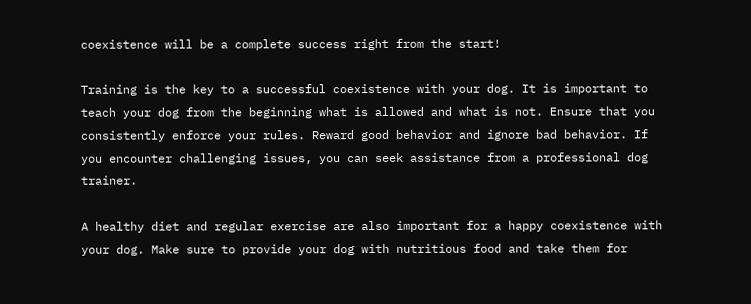coexistence will be a complete success right from the start!

Training is the key to a successful coexistence with your dog. It is important to teach your dog from the beginning what is allowed and what is not. Ensure that you consistently enforce your rules. Reward good behavior and ignore bad behavior. If you encounter challenging issues, you can seek assistance from a professional dog trainer.

A healthy diet and regular exercise are also important for a happy coexistence with your dog. Make sure to provide your dog with nutritious food and take them for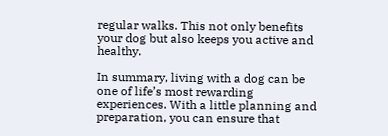regular walks. This not only benefits your dog but also keeps you active and healthy.

In summary, living with a dog can be one of life’s most rewarding experiences. With a little planning and preparation, you can ensure that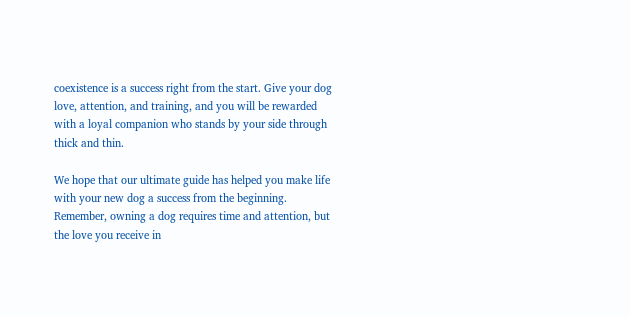coexistence is a success right from the start. Give your dog love, attention, and training, and you will be rewarded with a loyal companion who stands by your side through thick and thin.

We hope that our ultimate guide has helped you make life with your new dog a success from the beginning. Remember, owning a dog requires time and attention, but the love you receive in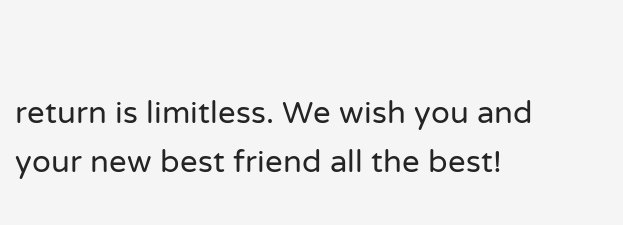return is limitless. We wish you and your new best friend all the best!